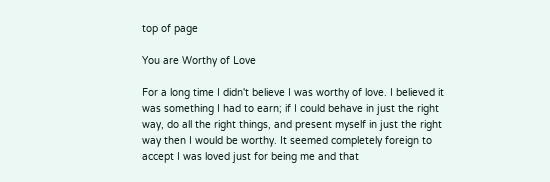top of page

You are Worthy of Love

For a long time I didn't believe I was worthy of love. I believed it was something I had to earn; if I could behave in just the right way, do all the right things, and present myself in just the right way then I would be worthy. It seemed completely foreign to accept I was loved just for being me and that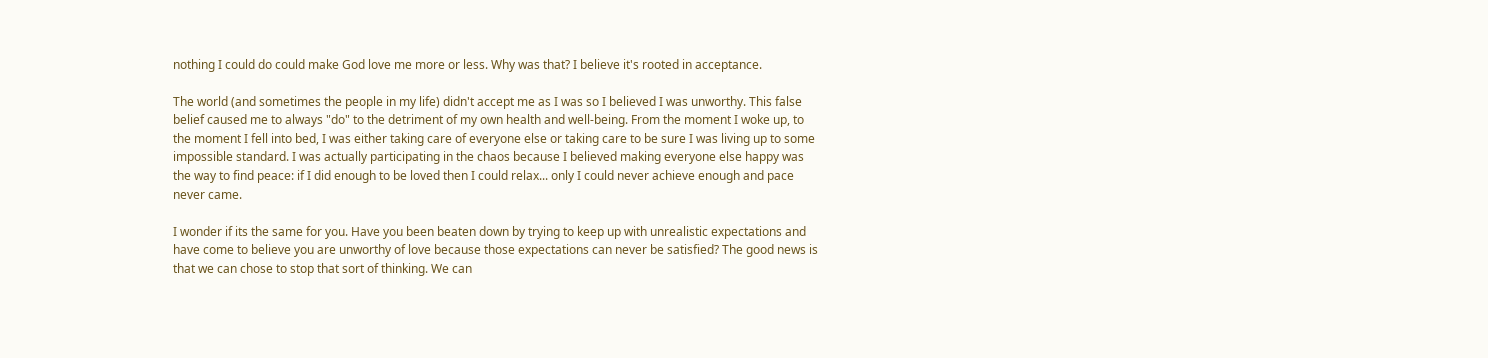nothing I could do could make God love me more or less. Why was that? I believe it's rooted in acceptance.

The world (and sometimes the people in my life) didn't accept me as I was so I believed I was unworthy. This false belief caused me to always "do" to the detriment of my own health and well-being. From the moment I woke up, to the moment I fell into bed, I was either taking care of everyone else or taking care to be sure I was living up to some impossible standard. I was actually participating in the chaos because I believed making everyone else happy was the way to find peace: if I did enough to be loved then I could relax... only I could never achieve enough and pace never came.

I wonder if its the same for you. Have you been beaten down by trying to keep up with unrealistic expectations and have come to believe you are unworthy of love because those expectations can never be satisfied? The good news is that we can chose to stop that sort of thinking. We can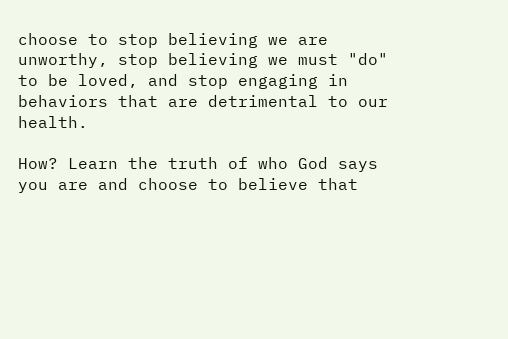choose to stop believing we are unworthy, stop believing we must "do" to be loved, and stop engaging in behaviors that are detrimental to our health.

How? Learn the truth of who God says you are and choose to believe that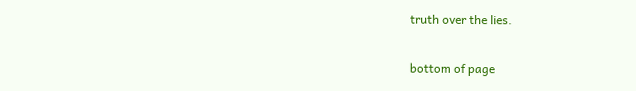truth over the lies.

bottom of page